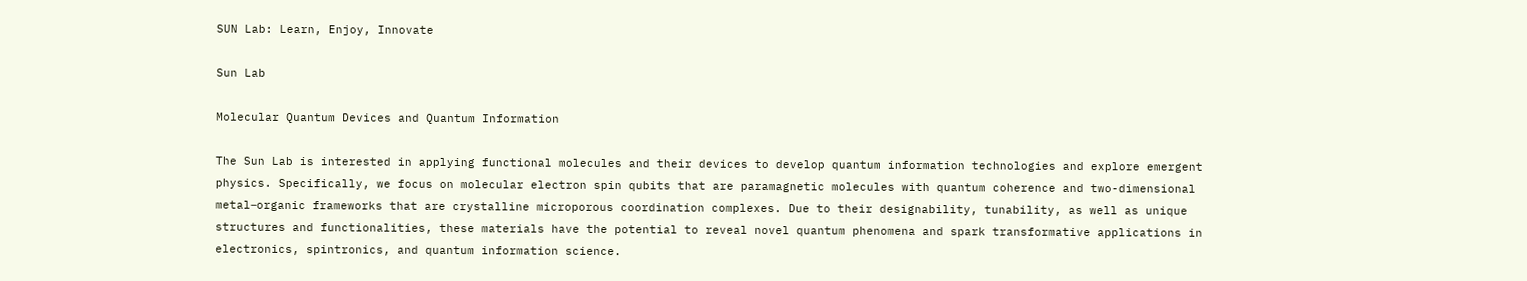SUN Lab: Learn, Enjoy, Innovate

Sun Lab

Molecular Quantum Devices and Quantum Information

The Sun Lab is interested in applying functional molecules and their devices to develop quantum information technologies and explore emergent physics. Specifically, we focus on molecular electron spin qubits that are paramagnetic molecules with quantum coherence and two-dimensional metal‒organic frameworks that are crystalline microporous coordination complexes. Due to their designability, tunability, as well as unique structures and functionalities, these materials have the potential to reveal novel quantum phenomena and spark transformative applications in electronics, spintronics, and quantum information science.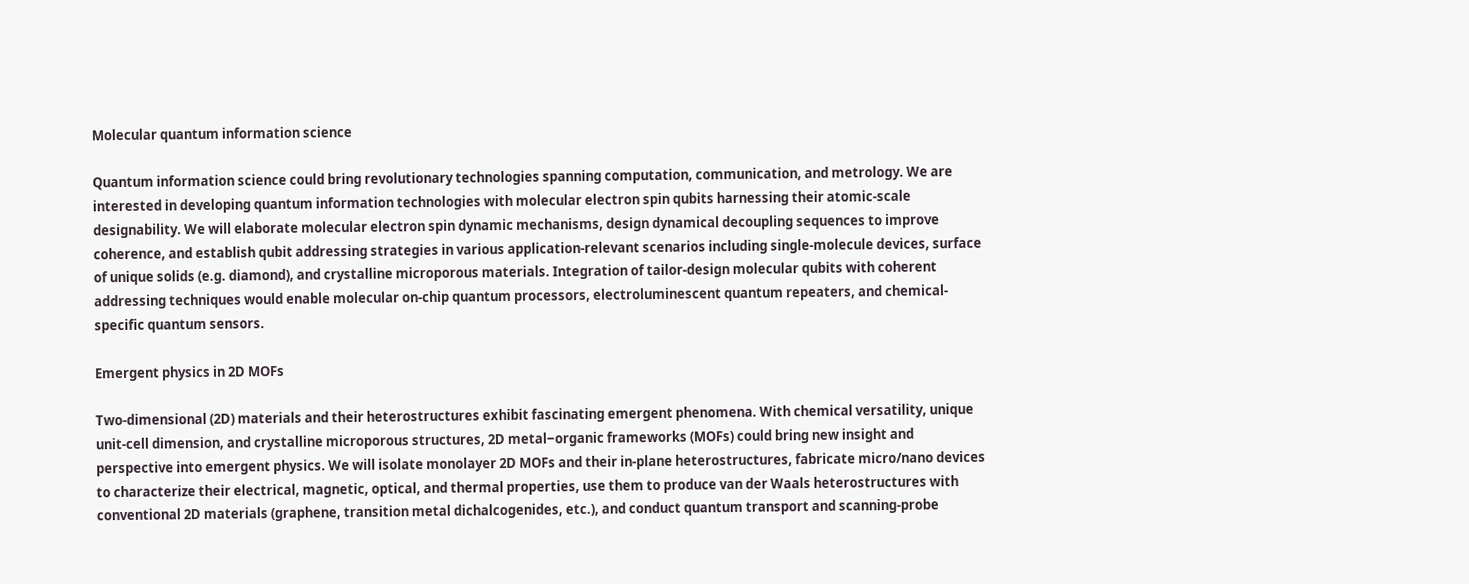Molecular quantum information science

Quantum information science could bring revolutionary technologies spanning computation, communication, and metrology. We are interested in developing quantum information technologies with molecular electron spin qubits harnessing their atomic-scale designability. We will elaborate molecular electron spin dynamic mechanisms, design dynamical decoupling sequences to improve coherence, and establish qubit addressing strategies in various application-relevant scenarios including single-molecule devices, surface of unique solids (e.g. diamond), and crystalline microporous materials. Integration of tailor-design molecular qubits with coherent addressing techniques would enable molecular on-chip quantum processors, electroluminescent quantum repeaters, and chemical-specific quantum sensors.

Emergent physics in 2D MOFs

Two-dimensional (2D) materials and their heterostructures exhibit fascinating emergent phenomena. With chemical versatility, unique unit-cell dimension, and crystalline microporous structures, 2D metal‒organic frameworks (MOFs) could bring new insight and perspective into emergent physics. We will isolate monolayer 2D MOFs and their in-plane heterostructures, fabricate micro/nano devices to characterize their electrical, magnetic, optical, and thermal properties, use them to produce van der Waals heterostructures with conventional 2D materials (graphene, transition metal dichalcogenides, etc.), and conduct quantum transport and scanning-probe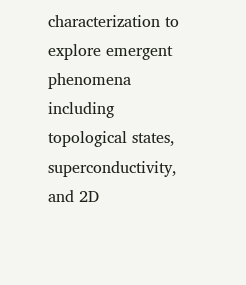characterization to explore emergent phenomena including topological states, superconductivity, and 2D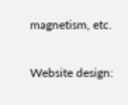magnetism, etc.

Website design: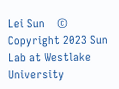Lei Sun    © Copyright 2023 Sun Lab at Westlake University